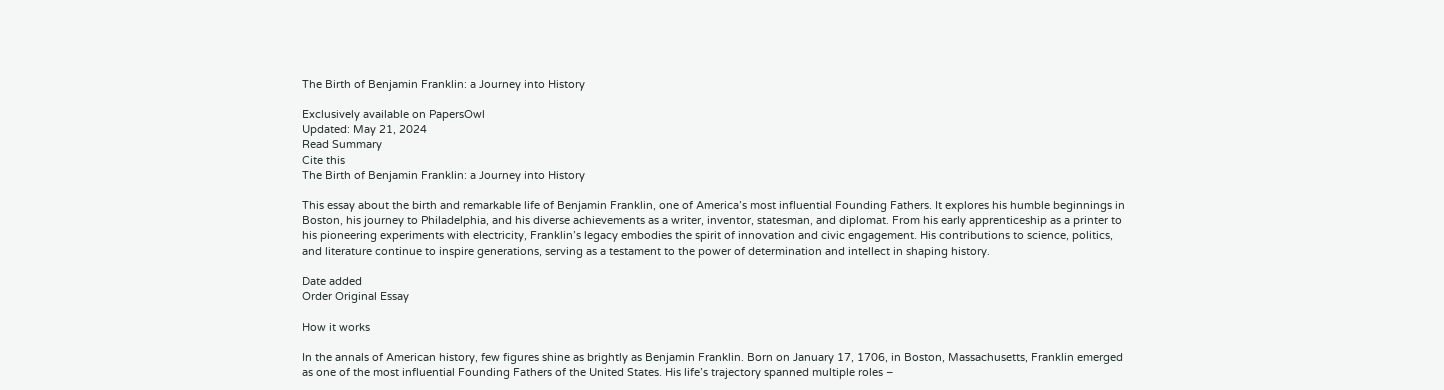The Birth of Benjamin Franklin: a Journey into History

Exclusively available on PapersOwl
Updated: May 21, 2024
Read Summary
Cite this
The Birth of Benjamin Franklin: a Journey into History

This essay about the birth and remarkable life of Benjamin Franklin, one of America’s most influential Founding Fathers. It explores his humble beginnings in Boston, his journey to Philadelphia, and his diverse achievements as a writer, inventor, statesman, and diplomat. From his early apprenticeship as a printer to his pioneering experiments with electricity, Franklin’s legacy embodies the spirit of innovation and civic engagement. His contributions to science, politics, and literature continue to inspire generations, serving as a testament to the power of determination and intellect in shaping history.

Date added
Order Original Essay

How it works

In the annals of American history, few figures shine as brightly as Benjamin Franklin. Born on January 17, 1706, in Boston, Massachusetts, Franklin emerged as one of the most influential Founding Fathers of the United States. His life’s trajectory spanned multiple roles –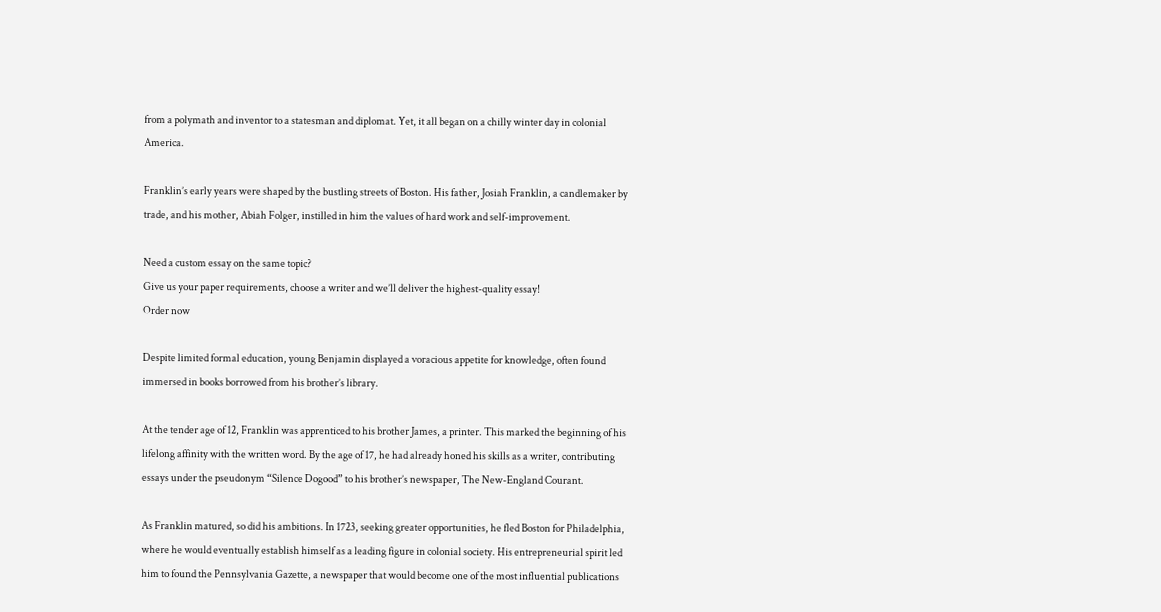from a polymath and inventor to a statesman and diplomat. Yet, it all began on a chilly winter day in colonial America.

Franklin’s early years were shaped by the bustling streets of Boston. His father, Josiah Franklin, a candlemaker by trade, and his mother, Abiah Folger, instilled in him the values of hard work and self-improvement.

Need a custom essay on the same topic?
Give us your paper requirements, choose a writer and we’ll deliver the highest-quality essay!
Order now

Despite limited formal education, young Benjamin displayed a voracious appetite for knowledge, often found immersed in books borrowed from his brother’s library.

At the tender age of 12, Franklin was apprenticed to his brother James, a printer. This marked the beginning of his lifelong affinity with the written word. By the age of 17, he had already honed his skills as a writer, contributing essays under the pseudonym “Silence Dogood” to his brother’s newspaper, The New-England Courant.

As Franklin matured, so did his ambitions. In 1723, seeking greater opportunities, he fled Boston for Philadelphia, where he would eventually establish himself as a leading figure in colonial society. His entrepreneurial spirit led him to found the Pennsylvania Gazette, a newspaper that would become one of the most influential publications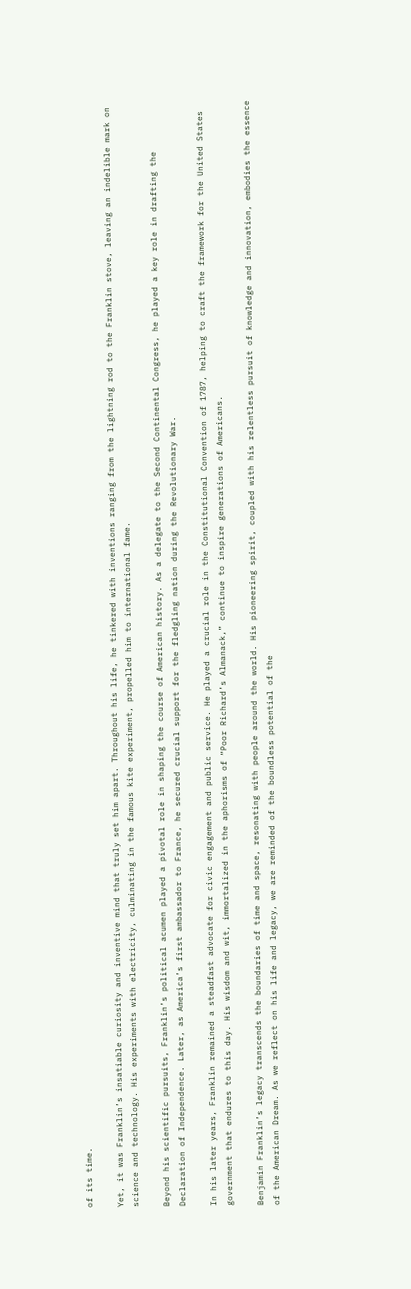of its time.

Yet, it was Franklin’s insatiable curiosity and inventive mind that truly set him apart. Throughout his life, he tinkered with inventions ranging from the lightning rod to the Franklin stove, leaving an indelible mark on science and technology. His experiments with electricity, culminating in the famous kite experiment, propelled him to international fame.

Beyond his scientific pursuits, Franklin’s political acumen played a pivotal role in shaping the course of American history. As a delegate to the Second Continental Congress, he played a key role in drafting the Declaration of Independence. Later, as America’s first ambassador to France, he secured crucial support for the fledgling nation during the Revolutionary War.

In his later years, Franklin remained a steadfast advocate for civic engagement and public service. He played a crucial role in the Constitutional Convention of 1787, helping to craft the framework for the United States government that endures to this day. His wisdom and wit, immortalized in the aphorisms of “Poor Richard’s Almanack,” continue to inspire generations of Americans.

Benjamin Franklin’s legacy transcends the boundaries of time and space, resonating with people around the world. His pioneering spirit, coupled with his relentless pursuit of knowledge and innovation, embodies the essence of the American Dream. As we reflect on his life and legacy, we are reminded of the boundless potential of the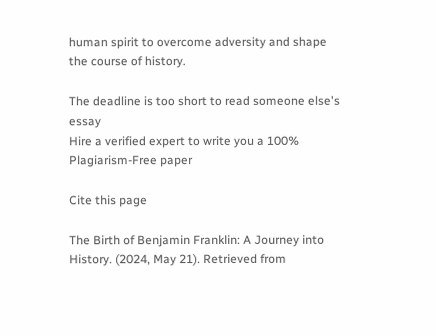human spirit to overcome adversity and shape the course of history.

The deadline is too short to read someone else's essay
Hire a verified expert to write you a 100% Plagiarism-Free paper

Cite this page

The Birth of Benjamin Franklin: A Journey into History. (2024, May 21). Retrieved from